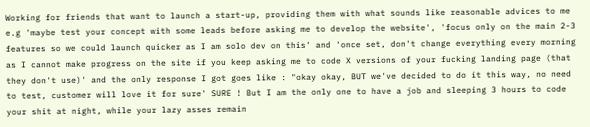Working for friends that want to launch a start-up, providing them with what sounds like reasonable advices to me e.g 'maybe test your concept with some leads before asking me to develop the website', 'focus only on the main 2-3 features so we could launch quicker as I am solo dev on this' and 'once set, don't change everything every morning as I cannot make progress on the site if you keep asking me to code X versions of your fucking landing page (that they don't use)' and the only response I got goes like : "okay okay, BUT we've decided to do it this way, no need to test, customer will love it for sure' SURE ! But I am the only one to have a job and sleeping 3 hours to code your shit at night, while your lazy asses remain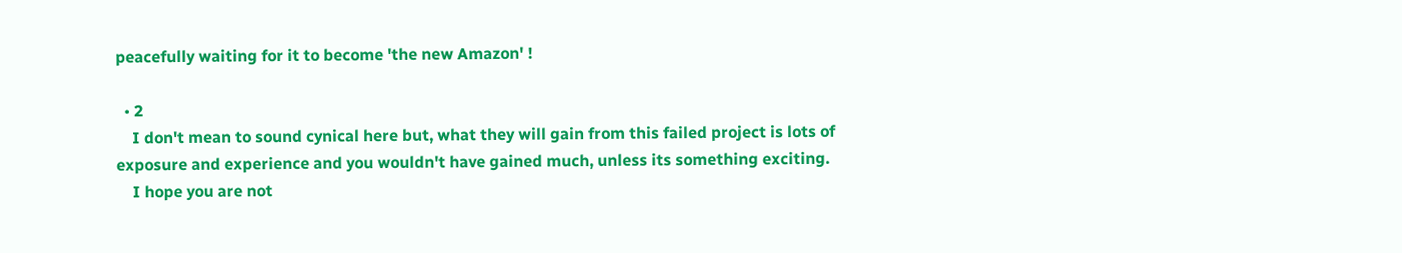peacefully waiting for it to become 'the new Amazon' !

  • 2
    I don't mean to sound cynical here but, what they will gain from this failed project is lots of exposure and experience and you wouldn't have gained much, unless its something exciting.
    I hope you are not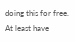doing this for free. At least have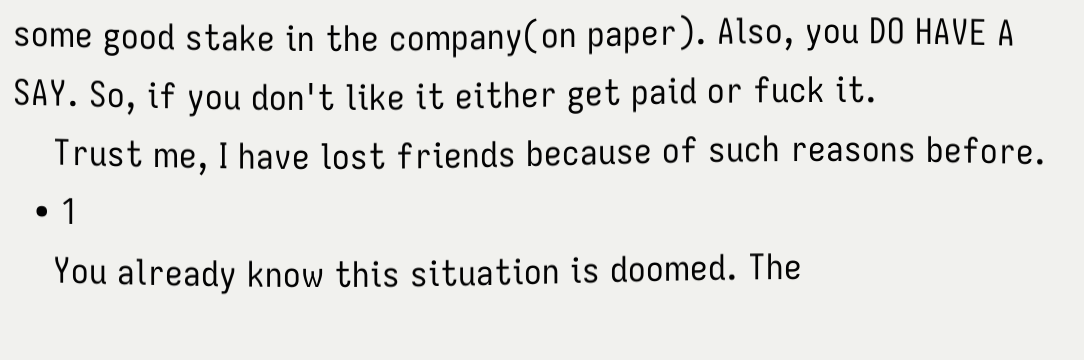some good stake in the company(on paper). Also, you DO HAVE A SAY. So, if you don't like it either get paid or fuck it.
    Trust me, I have lost friends because of such reasons before.
  • 1
    You already know this situation is doomed. The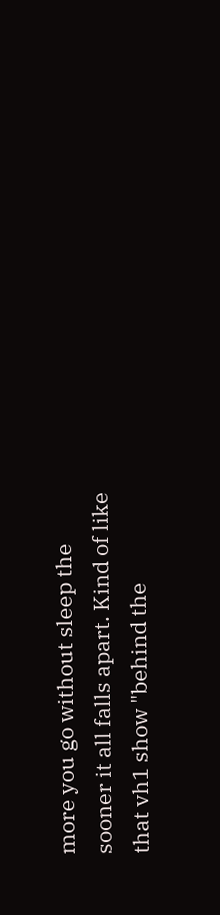more you go without sleep the sooner it all falls apart. Kind of like that vh1 show "behind the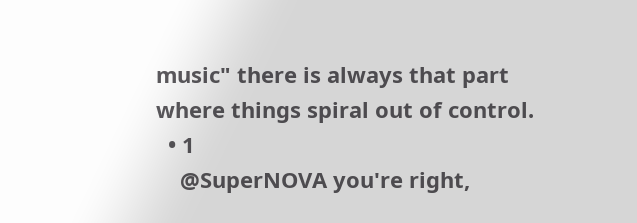music" there is always that part where things spiral out of control.
  • 1
    @SuperNOVA you're right,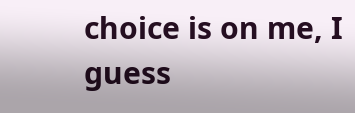choice is on me, I guess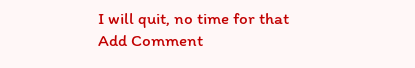I will quit, no time for that
Add Comment